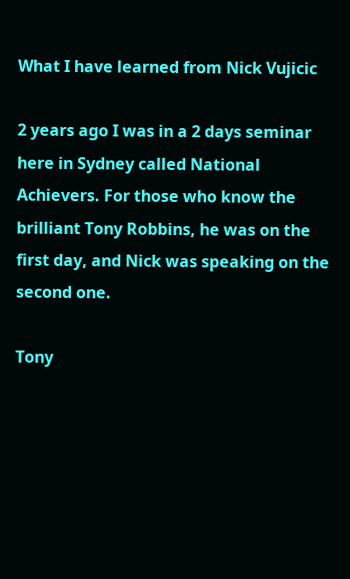What I have learned from Nick Vujicic

2 years ago I was in a 2 days seminar here in Sydney called National Achievers. For those who know the brilliant Tony Robbins, he was on the first day, and Nick was speaking on the second one.

Tony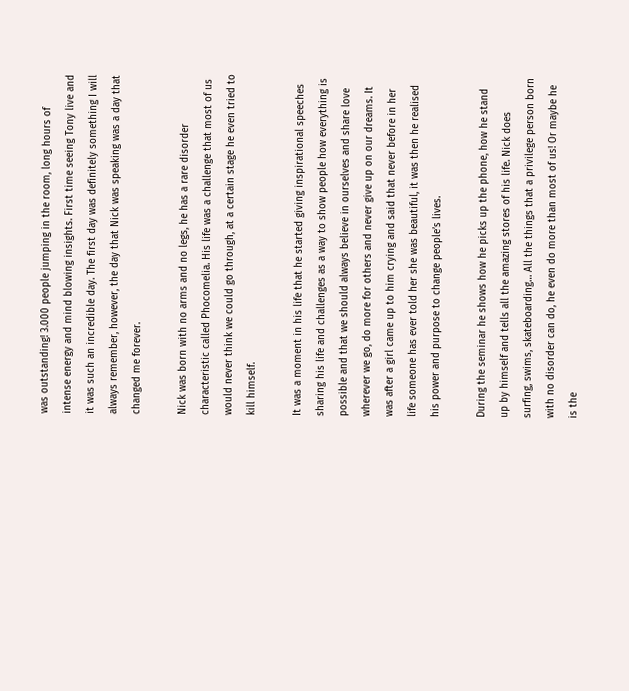was outstanding! 3.000 people jumping in the room, long hours of intense energy and mind blowing insights. First time seeing Tony live and it was such an incredible day. The first day was definitely something I will always remember, however, the day that Nick was speaking was a day that changed me forever.

Nick was born with no arms and no legs, he has a rare disorder characteristic called Phocomelia. His life was a challenge that most of us would never think we could go through, at a certain stage he even tried to kill himself.

It was a moment in his life that he started giving inspirational speeches sharing his life and challenges as a way to show people how everything is possible and that we should always believe in ourselves and share love wherever we go, do more for others and never give up on our dreams. It was after a girl came up to him crying and said that never before in her life someone has ever told her she was beautiful, it was then he realised his power and purpose to change people’s lives.

During the seminar he shows how he picks up the phone, how he stand up by himself and tells all the amazing stores of his life. Nick does surfing, swims, skateboarding… All the things that a privilege person born with no disorder can do, he even do more than most of us! Or maybe he is the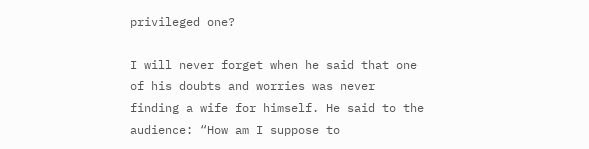privileged one?

I will never forget when he said that one of his doubts and worries was never finding a wife for himself. He said to the audience: “How am I suppose to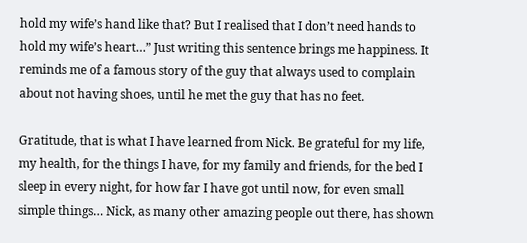hold my wife’s hand like that? But I realised that I don’t need hands to hold my wife’s heart…” Just writing this sentence brings me happiness. It reminds me of a famous story of the guy that always used to complain about not having shoes, until he met the guy that has no feet.

Gratitude, that is what I have learned from Nick. Be grateful for my life, my health, for the things I have, for my family and friends, for the bed I sleep in every night, for how far I have got until now, for even small simple things… Nick, as many other amazing people out there, has shown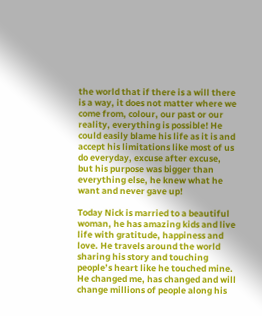the world that if there is a will there is a way, it does not matter where we come from, colour, our past or our reality, everything is possible! He could easily blame his life as it is and accept his limitations like most of us do everyday, excuse after excuse, but his purpose was bigger than everything else, he knew what he want and never gave up!

Today Nick is married to a beautiful woman, he has amazing kids and live life with gratitude, happiness and love. He travels around the world sharing his story and touching people’s heart like he touched mine. He changed me, has changed and will change millions of people along his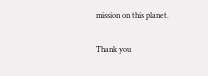mission on this planet.

Thank you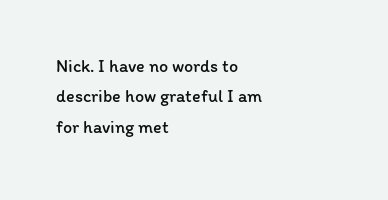Nick. I have no words to describe how grateful I am for having met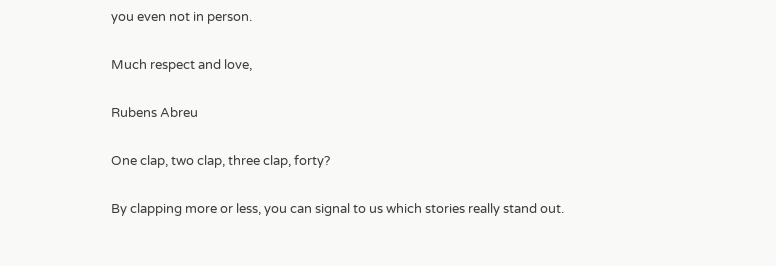you even not in person.

Much respect and love,

Rubens Abreu

One clap, two clap, three clap, forty?

By clapping more or less, you can signal to us which stories really stand out.